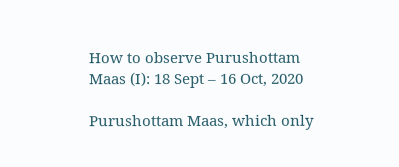How to observe Purushottam Maas (I): 18 Sept – 16 Oct, 2020

Purushottam Maas, which only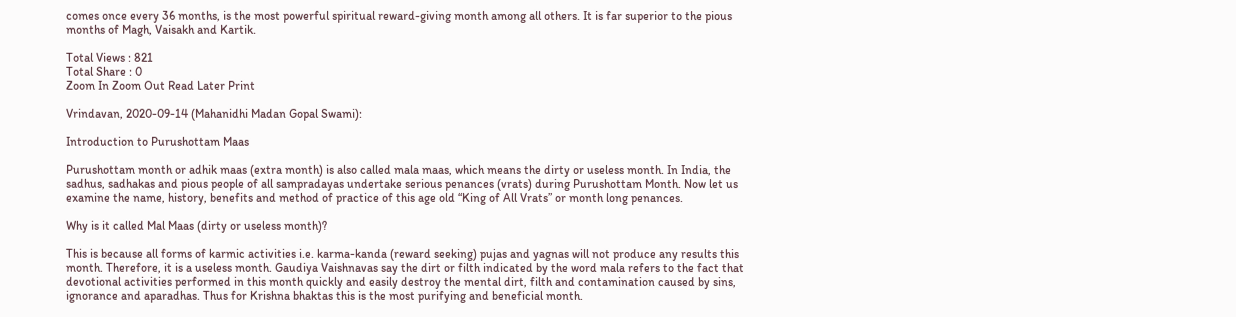comes once every 36 months, is the most powerful spiritual reward-giving month among all others. It is far superior to the pious months of Magh, Vaisakh and Kartik.

Total Views : 821
Total Share : 0
Zoom In Zoom Out Read Later Print

Vrindavan, 2020-09-14 (Mahanidhi Madan Gopal Swami):

Introduction to Purushottam Maas

Purushottam month or adhik maas (extra month) is also called mala maas, which means the dirty or useless month. In India, the sadhus, sadhakas and pious people of all sampradayas undertake serious penances (vrats) during Purushottam Month. Now let us examine the name, history, benefits and method of practice of this age old “King of All Vrats” or month long penances.

Why is it called Mal Maas (dirty or useless month)?

This is because all forms of karmic activities i.e. karma-kanda (reward seeking) pujas and yagnas will not produce any results this month. Therefore, it is a useless month. Gaudiya Vaishnavas say the dirt or filth indicated by the word mala refers to the fact that devotional activities performed in this month quickly and easily destroy the mental dirt, filth and contamination caused by sins, ignorance and aparadhas. Thus for Krishna bhaktas this is the most purifying and beneficial month.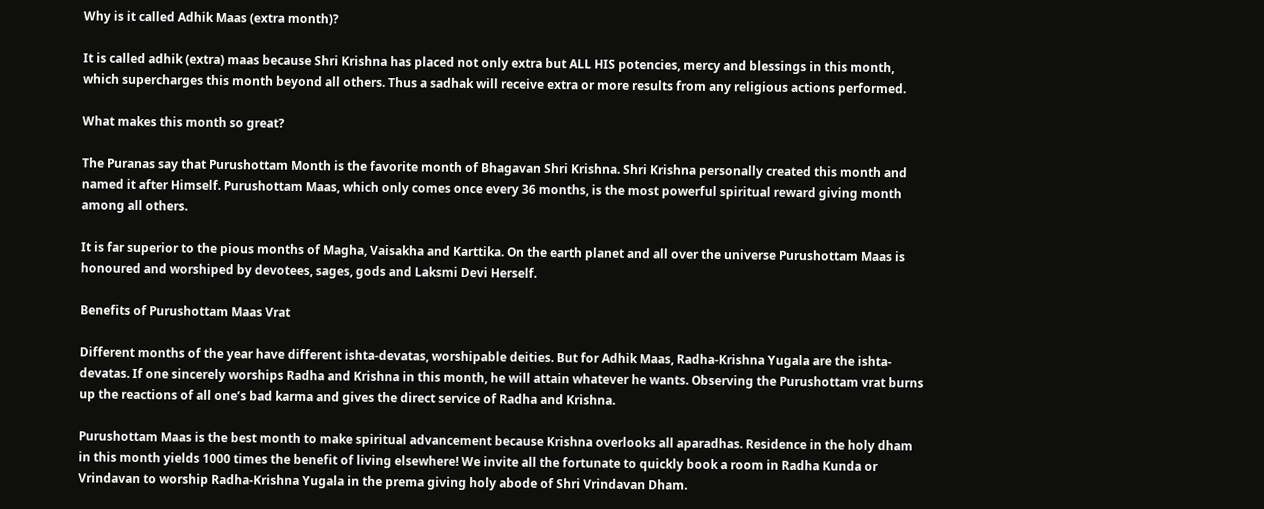Why is it called Adhik Maas (extra month)?

It is called adhik (extra) maas because Shri Krishna has placed not only extra but ALL HIS potencies, mercy and blessings in this month, which supercharges this month beyond all others. Thus a sadhak will receive extra or more results from any religious actions performed.

What makes this month so great?

The Puranas say that Purushottam Month is the favorite month of Bhagavan Shri Krishna. Shri Krishna personally created this month and named it after Himself. Purushottam Maas, which only comes once every 36 months, is the most powerful spiritual reward giving month among all others.

It is far superior to the pious months of Magha, Vaisakha and Karttika. On the earth planet and all over the universe Purushottam Maas is honoured and worshiped by devotees, sages, gods and Laksmi Devi Herself.

Benefits of Purushottam Maas Vrat

Different months of the year have different ishta-devatas, worshipable deities. But for Adhik Maas, Radha-Krishna Yugala are the ishta-devatas. If one sincerely worships Radha and Krishna in this month, he will attain whatever he wants. Observing the Purushottam vrat burns up the reactions of all one’s bad karma and gives the direct service of Radha and Krishna.

Purushottam Maas is the best month to make spiritual advancement because Krishna overlooks all aparadhas. Residence in the holy dham in this month yields 1000 times the benefit of living elsewhere! We invite all the fortunate to quickly book a room in Radha Kunda or Vrindavan to worship Radha-Krishna Yugala in the prema giving holy abode of Shri Vrindavan Dham.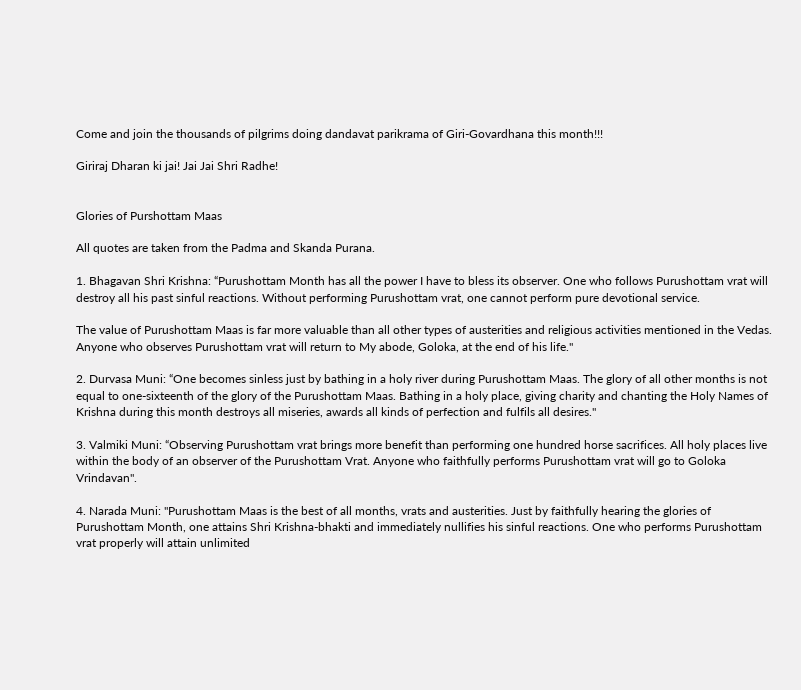Come and join the thousands of pilgrims doing dandavat parikrama of Giri-Govardhana this month!!!

Giriraj Dharan ki jai! Jai Jai Shri Radhe!


Glories of Purshottam Maas

All quotes are taken from the Padma and Skanda Purana.

1. Bhagavan Shri Krishna: “Purushottam Month has all the power I have to bless its observer. One who follows Purushottam vrat will destroy all his past sinful reactions. Without performing Purushottam vrat, one cannot perform pure devotional service.

The value of Purushottam Maas is far more valuable than all other types of austerities and religious activities mentioned in the Vedas. Anyone who observes Purushottam vrat will return to My abode, Goloka, at the end of his life."

2. Durvasa Muni: “One becomes sinless just by bathing in a holy river during Purushottam Maas. The glory of all other months is not equal to one-sixteenth of the glory of the Purushottam Maas. Bathing in a holy place, giving charity and chanting the Holy Names of Krishna during this month destroys all miseries, awards all kinds of perfection and fulfils all desires."

3. Valmiki Muni: “Observing Purushottam vrat brings more benefit than performing one hundred horse sacrifices. All holy places live within the body of an observer of the Purushottam Vrat. Anyone who faithfully performs Purushottam vrat will go to Goloka Vrindavan".

4. Narada Muni: "Purushottam Maas is the best of all months, vrats and austerities. Just by faithfully hearing the glories of Purushottam Month, one attains Shri Krishna-bhakti and immediately nullifies his sinful reactions. One who performs Purushottam vrat properly will attain unlimited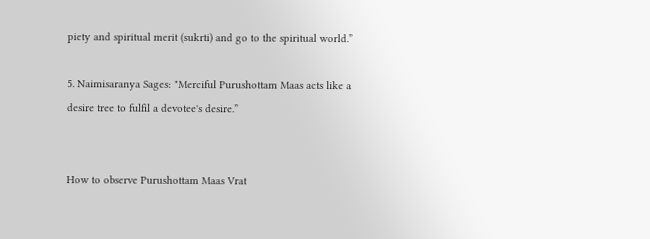piety and spiritual merit (sukrti) and go to the spiritual world.”

5. Naimisaranya Sages: "Merciful Purushottam Maas acts like a desire tree to fulfil a devotee's desire.”


How to observe Purushottam Maas Vrat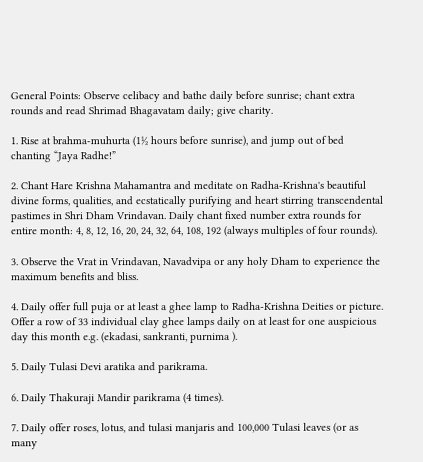General Points: Observe celibacy and bathe daily before sunrise; chant extra rounds and read Shrimad Bhagavatam daily; give charity.

1. Rise at brahma-muhurta (1½ hours before sunrise), and jump out of bed chanting “Jaya Radhe!”

2. Chant Hare Krishna Mahamantra and meditate on Radha-Krishna's beautiful divine forms, qualities, and ecstatically purifying and heart stirring transcendental pastimes in Shri Dham Vrindavan. Daily chant fixed number extra rounds for entire month: 4, 8, 12, 16, 20, 24, 32, 64, 108, 192 (always multiples of four rounds).

3. Observe the Vrat in Vrindavan, Navadvipa or any holy Dham to experience the maximum benefits and bliss.

4. Daily offer full puja or at least a ghee lamp to Radha-Krishna Deities or picture. Offer a row of 33 individual clay ghee lamps daily on at least for one auspicious day this month e.g. (ekadasi, sankranti, purnima ).

5. Daily Tulasi Devi aratika and parikrama.

6. Daily Thakuraji Mandir parikrama (4 times).

7. Daily offer roses, lotus, and tulasi manjaris and 100,000 Tulasi leaves (or as many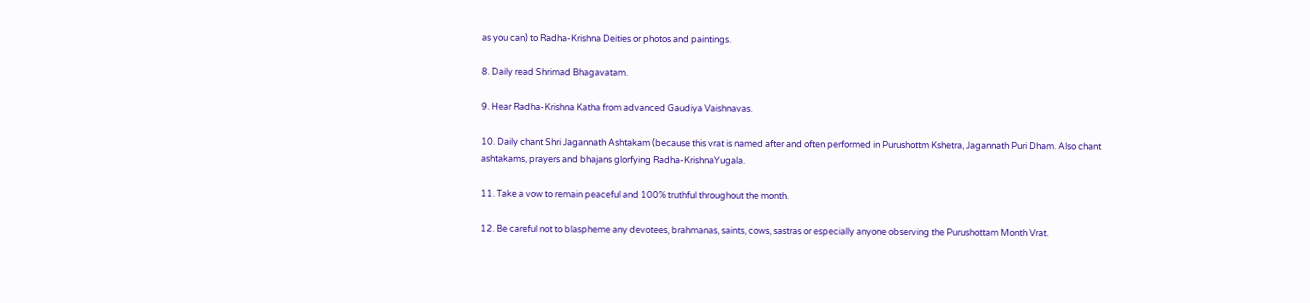as you can) to Radha-Krishna Deities or photos and paintings.

8. Daily read Shrimad Bhagavatam.

9. Hear Radha-Krishna Katha from advanced Gaudiya Vaishnavas.

10. Daily chant Shri Jagannath Ashtakam (because this vrat is named after and often performed in Purushottm Kshetra, Jagannath Puri Dham. Also chant ashtakams, prayers and bhajans glorfying Radha-KrishnaYugala.

11. Take a vow to remain peaceful and 100% truthful throughout the month.

12. Be careful not to blaspheme any devotees, brahmanas, saints, cows, sastras or especially anyone observing the Purushottam Month Vrat.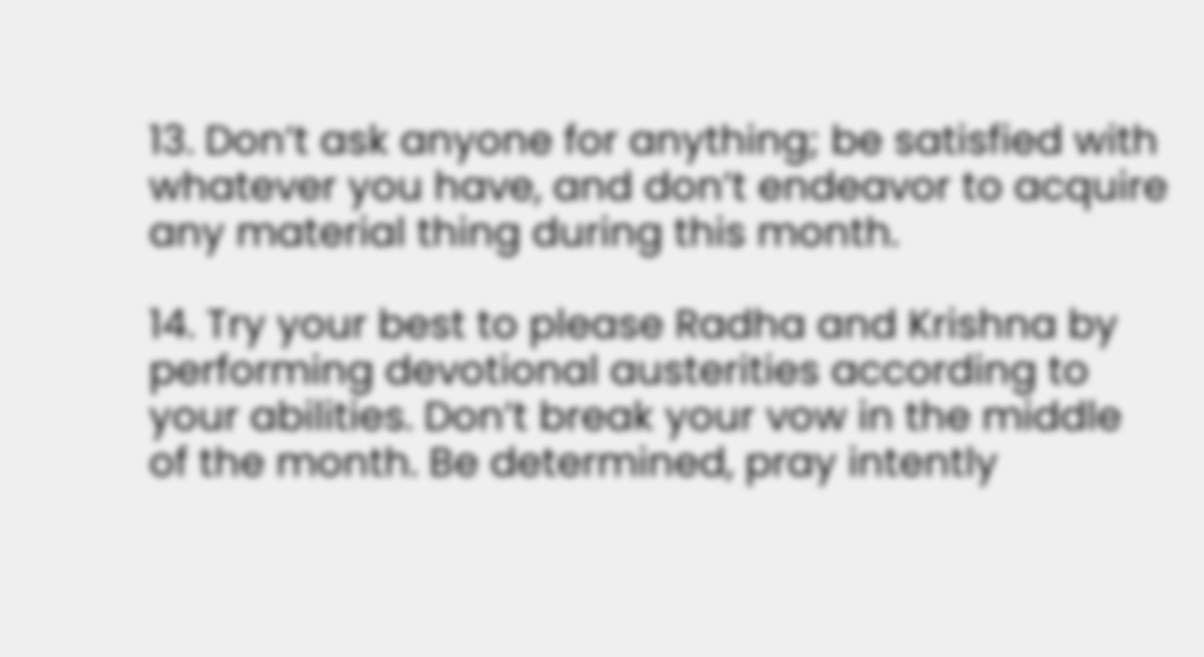13. Don’t ask anyone for anything; be satisfied with whatever you have, and don’t endeavor to acquire any material thing during this month.

14. Try your best to please Radha and Krishna by performing devotional austerities according to your abilities. Don’t break your vow in the middle of the month. Be determined, pray intently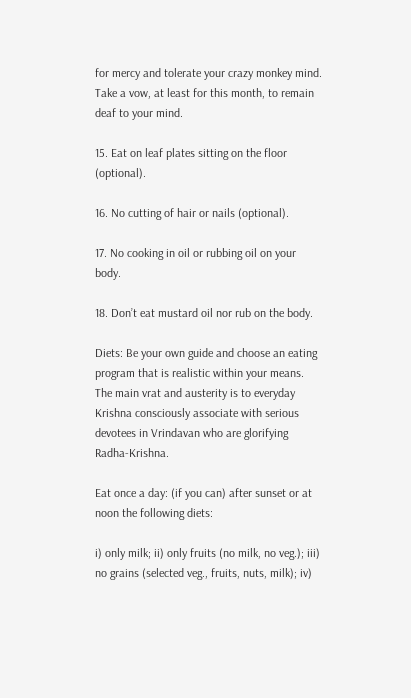for mercy and tolerate your crazy monkey mind. Take a vow, at least for this month, to remain deaf to your mind.

15. Eat on leaf plates sitting on the floor (optional).

16. No cutting of hair or nails (optional).

17. No cooking in oil or rubbing oil on your body.

18. Don’t eat mustard oil nor rub on the body.

Diets: Be your own guide and choose an eating program that is realistic within your means. The main vrat and austerity is to everyday Krishna consciously associate with serious devotees in Vrindavan who are glorifying Radha-Krishna.

Eat once a day: (if you can) after sunset or at noon the following diets:

i) only milk; ii) only fruits (no milk, no veg.); iii) no grains (selected veg., fruits, nuts, milk); iv)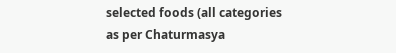selected foods (all categories as per Chaturmasya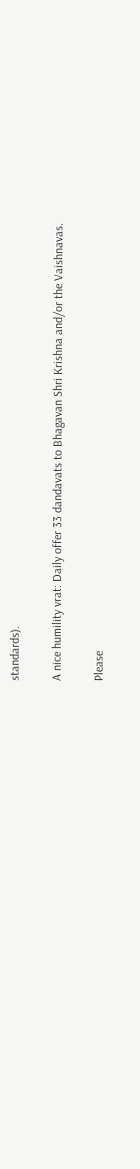standards).

A nice humility vrat: Daily offer 33 dandavats to Bhagavan Shri Krishna and/or the Vaishnavas.

Please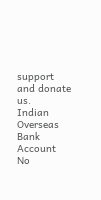support and donate us.
Indian Overseas Bank
Account No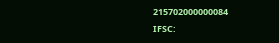215702000000084
IFSC: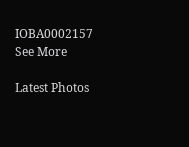IOBA0002157
See More

Latest Photos